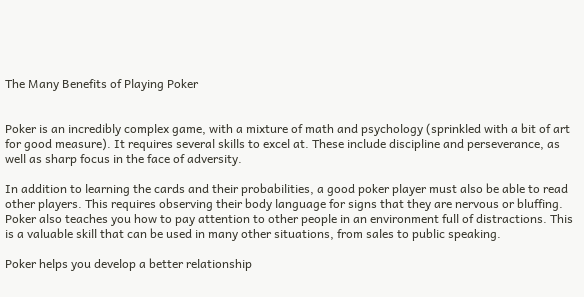The Many Benefits of Playing Poker


Poker is an incredibly complex game, with a mixture of math and psychology (sprinkled with a bit of art for good measure). It requires several skills to excel at. These include discipline and perseverance, as well as sharp focus in the face of adversity.

In addition to learning the cards and their probabilities, a good poker player must also be able to read other players. This requires observing their body language for signs that they are nervous or bluffing. Poker also teaches you how to pay attention to other people in an environment full of distractions. This is a valuable skill that can be used in many other situations, from sales to public speaking.

Poker helps you develop a better relationship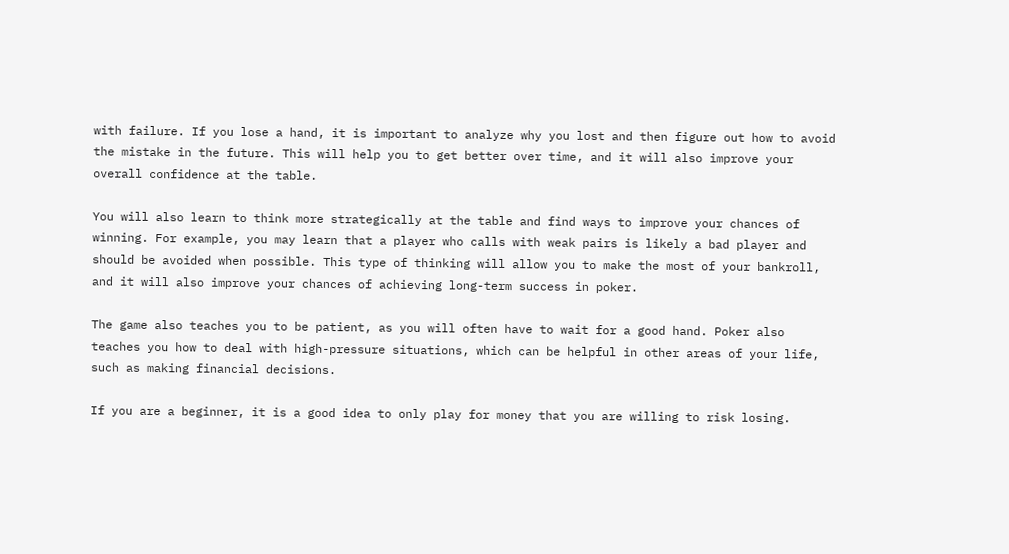with failure. If you lose a hand, it is important to analyze why you lost and then figure out how to avoid the mistake in the future. This will help you to get better over time, and it will also improve your overall confidence at the table.

You will also learn to think more strategically at the table and find ways to improve your chances of winning. For example, you may learn that a player who calls with weak pairs is likely a bad player and should be avoided when possible. This type of thinking will allow you to make the most of your bankroll, and it will also improve your chances of achieving long-term success in poker.

The game also teaches you to be patient, as you will often have to wait for a good hand. Poker also teaches you how to deal with high-pressure situations, which can be helpful in other areas of your life, such as making financial decisions.

If you are a beginner, it is a good idea to only play for money that you are willing to risk losing.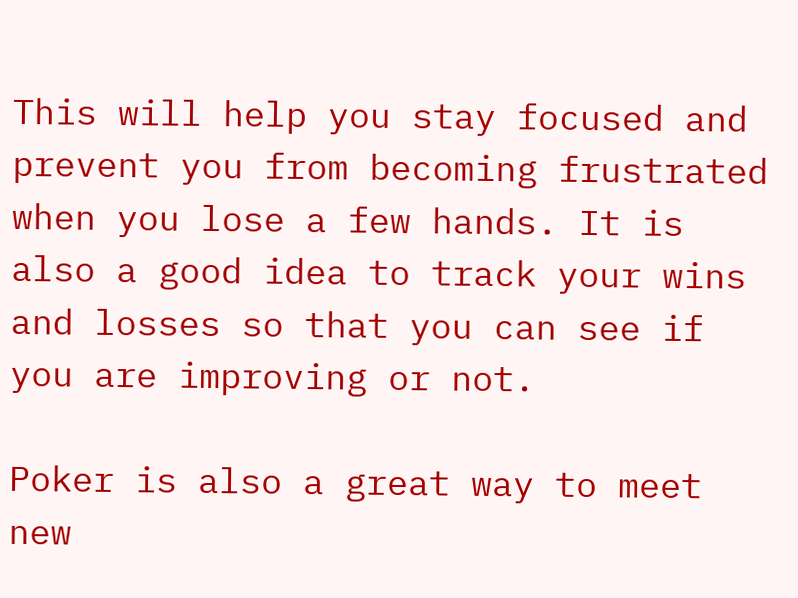This will help you stay focused and prevent you from becoming frustrated when you lose a few hands. It is also a good idea to track your wins and losses so that you can see if you are improving or not.

Poker is also a great way to meet new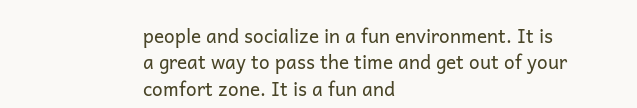people and socialize in a fun environment. It is a great way to pass the time and get out of your comfort zone. It is a fun and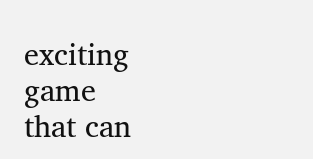exciting game that can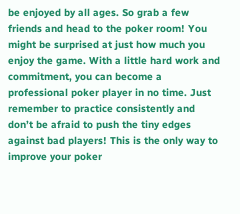be enjoyed by all ages. So grab a few friends and head to the poker room! You might be surprised at just how much you enjoy the game. With a little hard work and commitment, you can become a professional poker player in no time. Just remember to practice consistently and don’t be afraid to push the tiny edges against bad players! This is the only way to improve your poker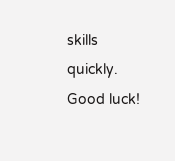skills quickly. Good luck!